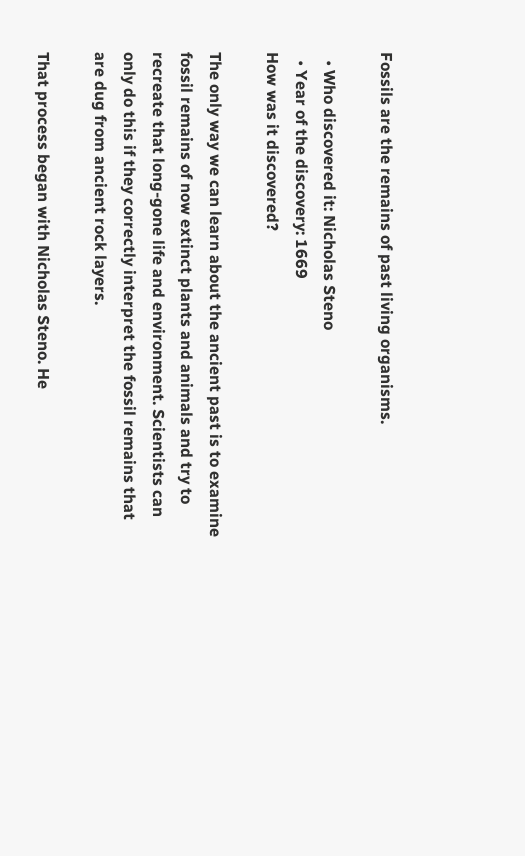Fossils are the remains of past living organisms.

  • Who discovered it: Nicholas Steno
  • Year of the discovery: 1669
How was it discovered?

The only way we can learn about the ancient past is to examine fossil remains of now extinct plants and animals and try to recreate that long-gone life and environment. Scientists can only do this if they correctly interpret the fossil remains that are dug from ancient rock layers.

That process began with Nicholas Steno. He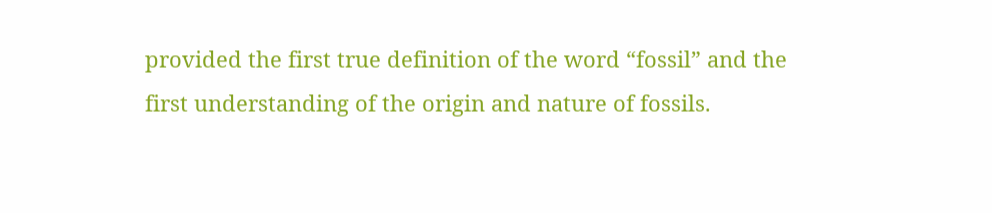provided the first true definition of the word “fossil” and the first understanding of the origin and nature of fossils.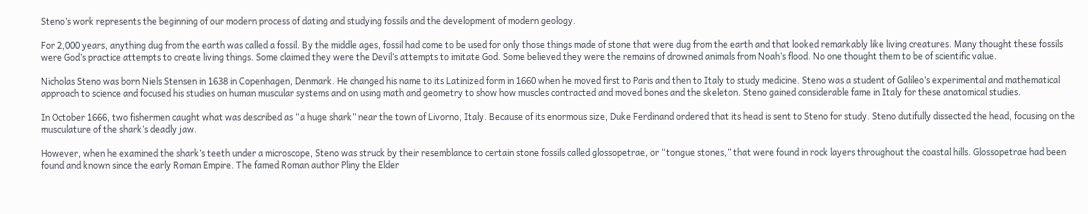Steno’s work represents the beginning of our modern process of dating and studying fossils and the development of modern geology.

For 2,000 years, anything dug from the earth was called a fossil. By the middle ages, fossil had come to be used for only those things made of stone that were dug from the earth and that looked remarkably like living creatures. Many thought these fossils were God’s practice attempts to create living things. Some claimed they were the Devil’s attempts to imitate God. Some believed they were the remains of drowned animals from Noah’s flood. No one thought them to be of scientific value.

Nicholas Steno was born Niels Stensen in 1638 in Copenhagen, Denmark. He changed his name to its Latinized form in 1660 when he moved first to Paris and then to Italy to study medicine. Steno was a student of Galileo’s experimental and mathematical approach to science and focused his studies on human muscular systems and on using math and geometry to show how muscles contracted and moved bones and the skeleton. Steno gained considerable fame in Italy for these anatomical studies.

In October 1666, two fishermen caught what was described as “a huge shark” near the town of Livorno, Italy. Because of its enormous size, Duke Ferdinand ordered that its head is sent to Steno for study. Steno dutifully dissected the head, focusing on the musculature of the shark’s deadly jaw.

However, when he examined the shark’s teeth under a microscope, Steno was struck by their resemblance to certain stone fossils called glossopetrae, or “tongue stones,” that were found in rock layers throughout the coastal hills. Glossopetrae had been found and known since the early Roman Empire. The famed Roman author Pliny the Elder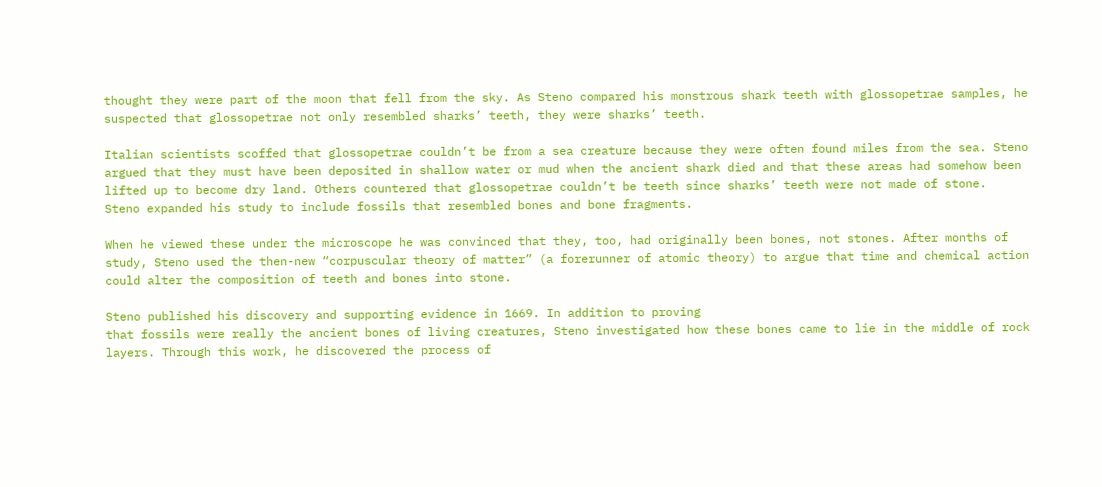thought they were part of the moon that fell from the sky. As Steno compared his monstrous shark teeth with glossopetrae samples, he suspected that glossopetrae not only resembled sharks’ teeth, they were sharks’ teeth.

Italian scientists scoffed that glossopetrae couldn’t be from a sea creature because they were often found miles from the sea. Steno argued that they must have been deposited in shallow water or mud when the ancient shark died and that these areas had somehow been lifted up to become dry land. Others countered that glossopetrae couldn’t be teeth since sharks’ teeth were not made of stone.
Steno expanded his study to include fossils that resembled bones and bone fragments.

When he viewed these under the microscope he was convinced that they, too, had originally been bones, not stones. After months of study, Steno used the then-new “corpuscular theory of matter” (a forerunner of atomic theory) to argue that time and chemical action could alter the composition of teeth and bones into stone.

Steno published his discovery and supporting evidence in 1669. In addition to proving
that fossils were really the ancient bones of living creatures, Steno investigated how these bones came to lie in the middle of rock layers. Through this work, he discovered the process of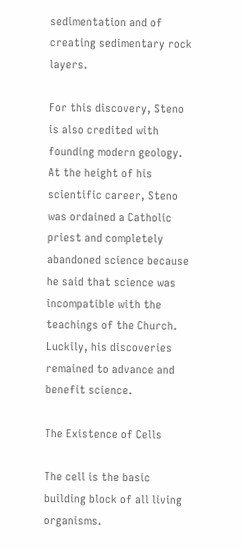sedimentation and of creating sedimentary rock layers.

For this discovery, Steno is also credited with founding modern geology. At the height of his scientific career, Steno was ordained a Catholic priest and completely abandoned science because he said that science was incompatible with the teachings of the Church. Luckily, his discoveries remained to advance and benefit science.

The Existence of Cells

The cell is the basic building block of all living organisms.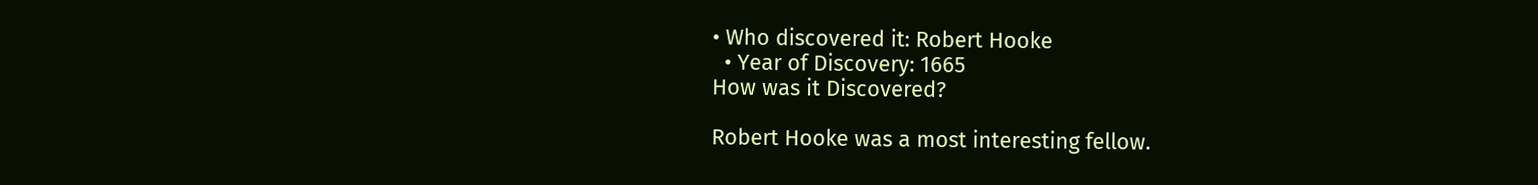• Who discovered it: Robert Hooke
  • Year of Discovery: 1665
How was it Discovered?

Robert Hooke was a most interesting fellow.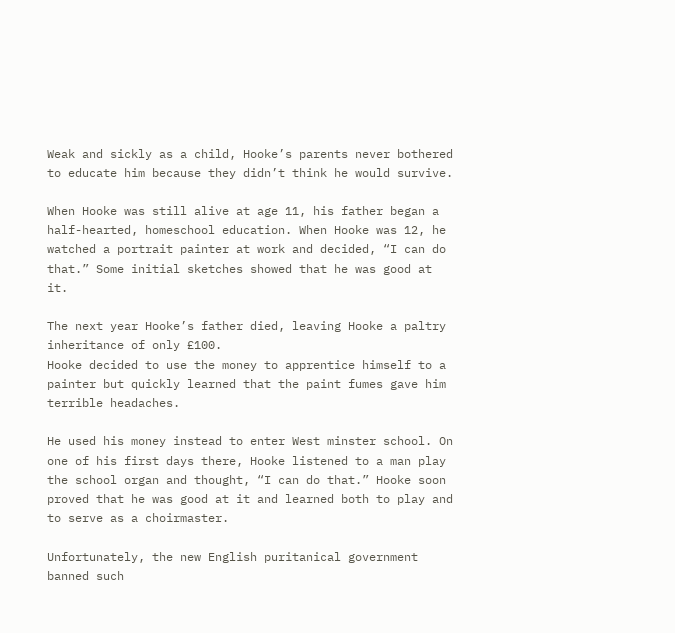Weak and sickly as a child, Hooke’s parents never bothered to educate him because they didn’t think he would survive.

When Hooke was still alive at age 11, his father began a half-hearted, homeschool education. When Hooke was 12, he watched a portrait painter at work and decided, “I can do that.” Some initial sketches showed that he was good at it.

The next year Hooke’s father died, leaving Hooke a paltry inheritance of only £100.
Hooke decided to use the money to apprentice himself to a painter but quickly learned that the paint fumes gave him terrible headaches.

He used his money instead to enter West minster school. On one of his first days there, Hooke listened to a man play the school organ and thought, “I can do that.” Hooke soon proved that he was good at it and learned both to play and to serve as a choirmaster.

Unfortunately, the new English puritanical government banned such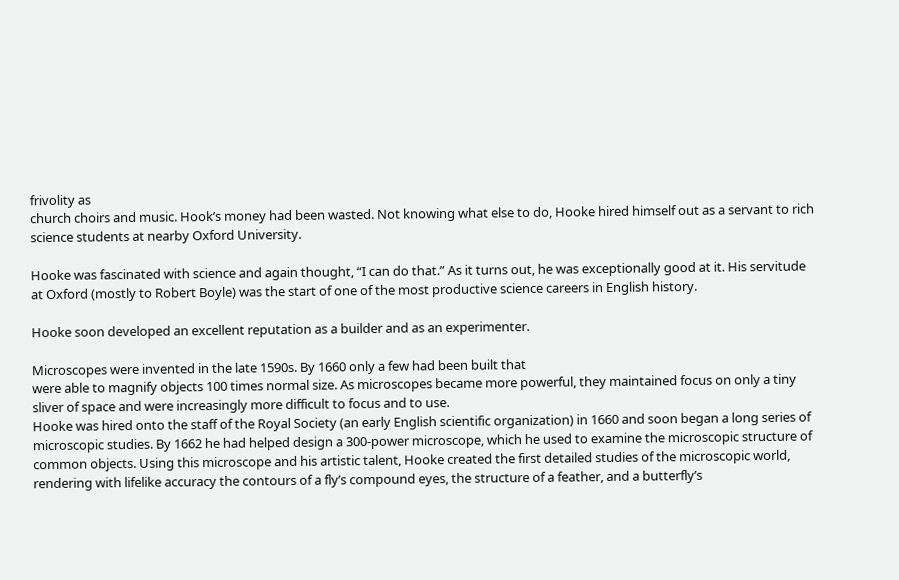frivolity as
church choirs and music. Hook’s money had been wasted. Not knowing what else to do, Hooke hired himself out as a servant to rich science students at nearby Oxford University.

Hooke was fascinated with science and again thought, “I can do that.” As it turns out, he was exceptionally good at it. His servitude at Oxford (mostly to Robert Boyle) was the start of one of the most productive science careers in English history.

Hooke soon developed an excellent reputation as a builder and as an experimenter.

Microscopes were invented in the late 1590s. By 1660 only a few had been built that
were able to magnify objects 100 times normal size. As microscopes became more powerful, they maintained focus on only a tiny sliver of space and were increasingly more difficult to focus and to use.
Hooke was hired onto the staff of the Royal Society (an early English scientific organization) in 1660 and soon began a long series of microscopic studies. By 1662 he had helped design a 300-power microscope, which he used to examine the microscopic structure of common objects. Using this microscope and his artistic talent, Hooke created the first detailed studies of the microscopic world, rendering with lifelike accuracy the contours of a fly’s compound eyes, the structure of a feather, and a butterfly’s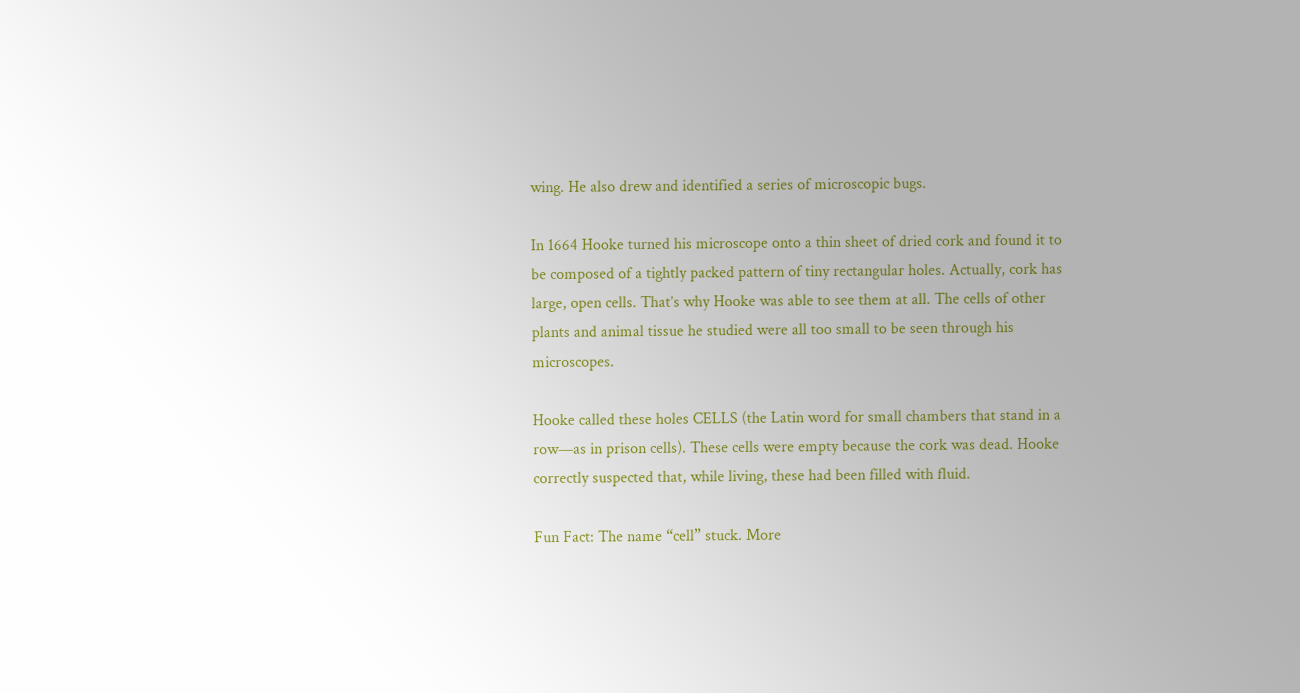wing. He also drew and identified a series of microscopic bugs.

In 1664 Hooke turned his microscope onto a thin sheet of dried cork and found it to be composed of a tightly packed pattern of tiny rectangular holes. Actually, cork has large, open cells. That’s why Hooke was able to see them at all. The cells of other plants and animal tissue he studied were all too small to be seen through his microscopes.

Hooke called these holes CELLS (the Latin word for small chambers that stand in a row—as in prison cells). These cells were empty because the cork was dead. Hooke correctly suspected that, while living, these had been filled with fluid.

Fun Fact: The name “cell” stuck. More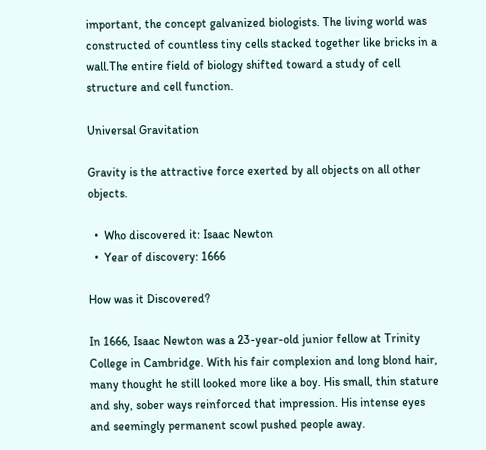important, the concept galvanized biologists. The living world was constructed of countless tiny cells stacked together like bricks in a wall.The entire field of biology shifted toward a study of cell structure and cell function.

Universal Gravitation

Gravity is the attractive force exerted by all objects on all other objects.

  •  Who discovered it: Isaac Newton
  •  Year of discovery: 1666

How was it Discovered?

In 1666, Isaac Newton was a 23-year-old junior fellow at Trinity College in Cambridge. With his fair complexion and long blond hair, many thought he still looked more like a boy. His small, thin stature and shy, sober ways reinforced that impression. His intense eyes and seemingly permanent scowl pushed people away.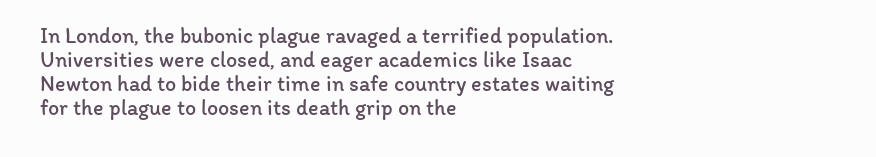In London, the bubonic plague ravaged a terrified population. Universities were closed, and eager academics like Isaac Newton had to bide their time in safe country estates waiting for the plague to loosen its death grip on the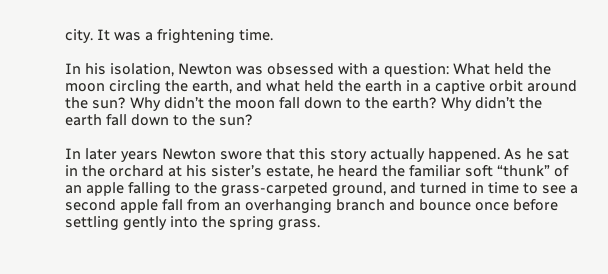city. It was a frightening time.

In his isolation, Newton was obsessed with a question: What held the moon circling the earth, and what held the earth in a captive orbit around the sun? Why didn’t the moon fall down to the earth? Why didn’t the earth fall down to the sun?

In later years Newton swore that this story actually happened. As he sat in the orchard at his sister’s estate, he heard the familiar soft “thunk” of an apple falling to the grass-carpeted ground, and turned in time to see a second apple fall from an overhanging branch and bounce once before settling gently into the spring grass.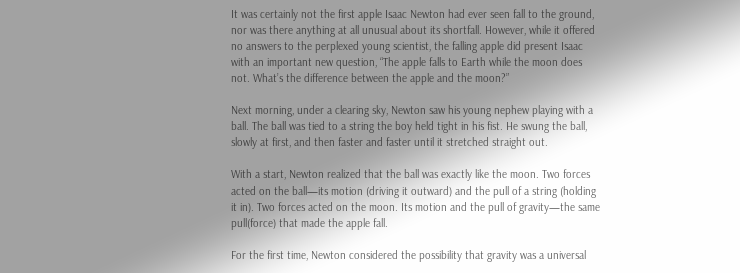It was certainly not the first apple Isaac Newton had ever seen fall to the ground, nor was there anything at all unusual about its shortfall. However, while it offered no answers to the perplexed young scientist, the falling apple did present Isaac with an important new question, “The apple falls to Earth while the moon does not. What’s the difference between the apple and the moon?”

Next morning, under a clearing sky, Newton saw his young nephew playing with a ball. The ball was tied to a string the boy held tight in his fist. He swung the ball, slowly at first, and then faster and faster until it stretched straight out.

With a start, Newton realized that the ball was exactly like the moon. Two forces acted on the ball—its motion (driving it outward) and the pull of a string (holding it in). Two forces acted on the moon. Its motion and the pull of gravity—the same pull(force) that made the apple fall.

For the first time, Newton considered the possibility that gravity was a universal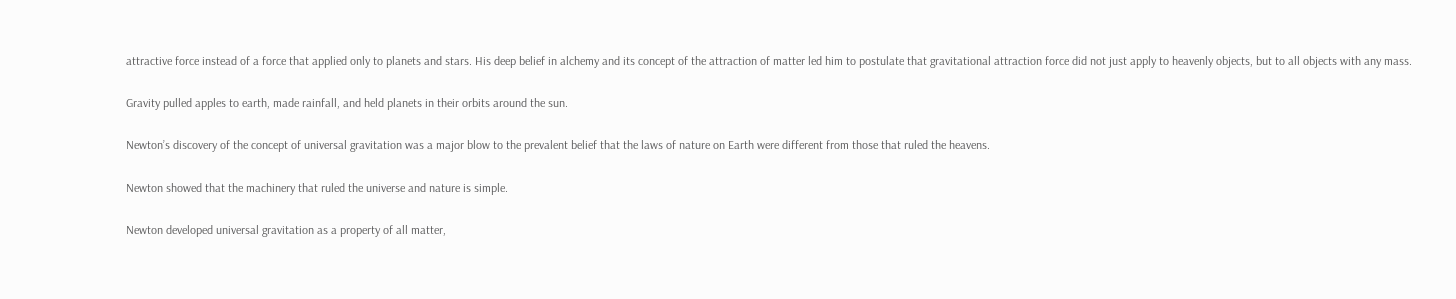attractive force instead of a force that applied only to planets and stars. His deep belief in alchemy and its concept of the attraction of matter led him to postulate that gravitational attraction force did not just apply to heavenly objects, but to all objects with any mass.

Gravity pulled apples to earth, made rainfall, and held planets in their orbits around the sun.

Newton’s discovery of the concept of universal gravitation was a major blow to the prevalent belief that the laws of nature on Earth were different from those that ruled the heavens.

Newton showed that the machinery that ruled the universe and nature is simple.

Newton developed universal gravitation as a property of all matter,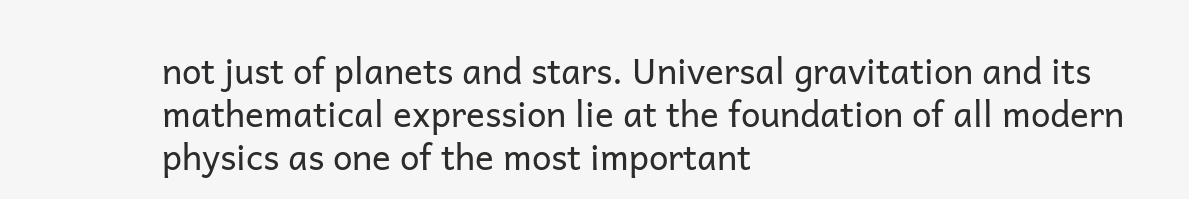not just of planets and stars. Universal gravitation and its mathematical expression lie at the foundation of all modern physics as one of the most important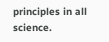principles in all science.